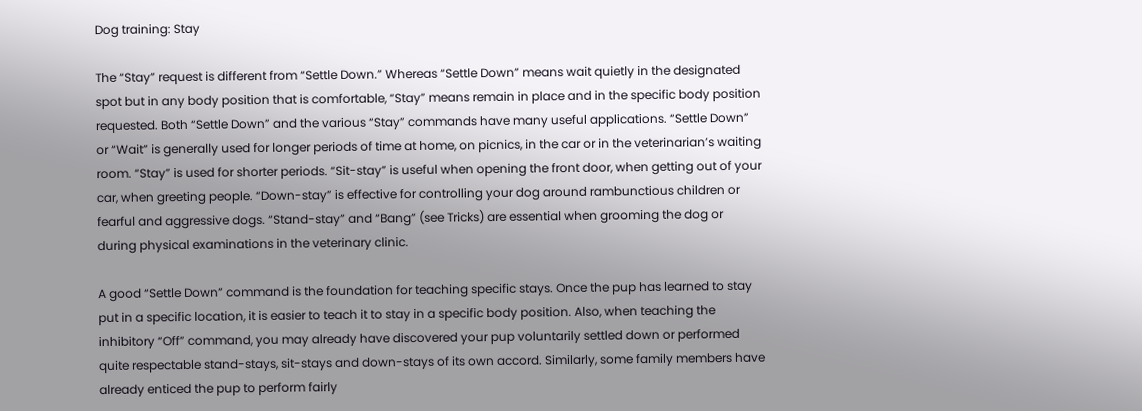Dog training: Stay

The “Stay” request is different from “Settle Down.” Whereas “Settle Down” means wait quietly in the designated spot but in any body position that is comfortable, “Stay” means remain in place and in the specific body position requested. Both “Settle Down” and the various “Stay” commands have many useful applications. “Settle Down” or “Wait” is generally used for longer periods of time at home, on picnics, in the car or in the veterinarian’s waiting room. “Stay” is used for shorter periods. “Sit-stay” is useful when opening the front door, when getting out of your car, when greeting people. “Down-stay” is effective for controlling your dog around rambunctious children or fearful and aggressive dogs. “Stand-stay” and “Bang” (see Tricks) are essential when grooming the dog or during physical examinations in the veterinary clinic.

A good “Settle Down” command is the foundation for teaching specific stays. Once the pup has learned to stay put in a specific location, it is easier to teach it to stay in a specific body position. Also, when teaching the inhibitory “Off” command, you may already have discovered your pup voluntarily settled down or performed quite respectable stand-stays, sit-stays and down-stays of its own accord. Similarly, some family members have already enticed the pup to perform fairly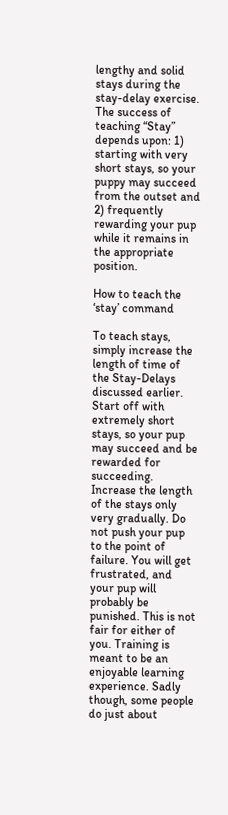lengthy and solid stays during the stay-delay exercise. The success of teaching “Stay” depends upon: 1) starting with very short stays, so your puppy may succeed from the outset and 2) frequently rewarding your pup while it remains in the appropriate position.

How to teach the ‘stay’ command

To teach stays, simply increase the length of time of the Stay-Delays discussed earlier. Start off with extremely short stays, so your pup may succeed and be rewarded for succeeding. Increase the length of the stays only very gradually. Do not push your pup to the point of failure. You will get frustrated, and your pup will probably be punished. This is not fair for either of you. Training is meant to be an enjoyable learning experience. Sadly though, some people do just about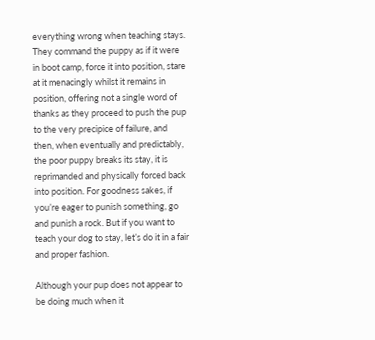everything wrong when teaching stays. They command the puppy as if it were in boot camp, force it into position, stare at it menacingly whilst it remains in position, offering not a single word of thanks as they proceed to push the pup to the very precipice of failure, and then, when eventually and predictably, the poor puppy breaks its stay, it is reprimanded and physically forced back into position. For goodness sakes, if you’re eager to punish something, go and punish a rock. But if you want to teach your dog to stay, let’s do it in a fair and proper fashion.

Although your pup does not appear to be doing much when it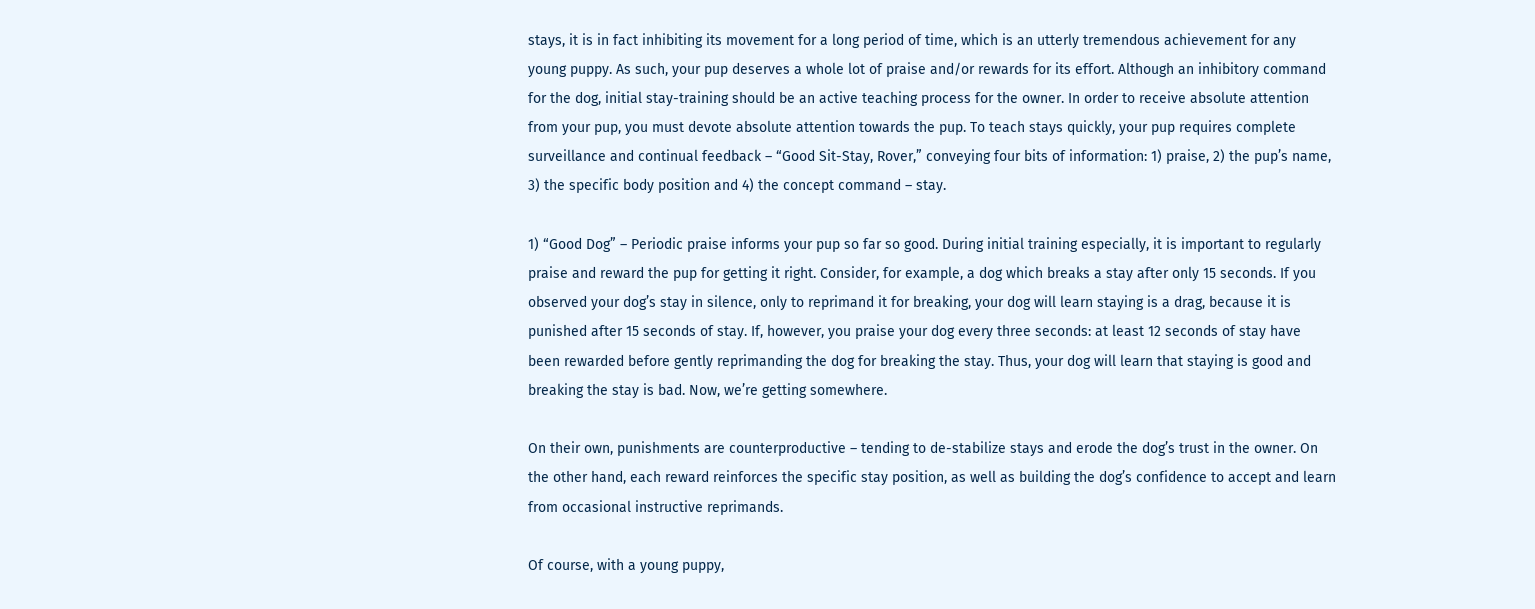stays, it is in fact inhibiting its movement for a long period of time, which is an utterly tremendous achievement for any young puppy. As such, your pup deserves a whole lot of praise and/or rewards for its effort. Although an inhibitory command for the dog, initial stay-training should be an active teaching process for the owner. In order to receive absolute attention from your pup, you must devote absolute attention towards the pup. To teach stays quickly, your pup requires complete surveillance and continual feedback – “Good Sit-Stay, Rover,” conveying four bits of information: 1) praise, 2) the pup’s name, 3) the specific body position and 4) the concept command – stay.

1) “Good Dog” – Periodic praise informs your pup so far so good. During initial training especially, it is important to regularly praise and reward the pup for getting it right. Consider, for example, a dog which breaks a stay after only 15 seconds. If you observed your dog’s stay in silence, only to reprimand it for breaking, your dog will learn staying is a drag, because it is punished after 15 seconds of stay. If, however, you praise your dog every three seconds: at least 12 seconds of stay have been rewarded before gently reprimanding the dog for breaking the stay. Thus, your dog will learn that staying is good and breaking the stay is bad. Now, we’re getting somewhere.

On their own, punishments are counterproductive – tending to de-stabilize stays and erode the dog’s trust in the owner. On the other hand, each reward reinforces the specific stay position, as well as building the dog’s confidence to accept and learn from occasional instructive reprimands.

Of course, with a young puppy,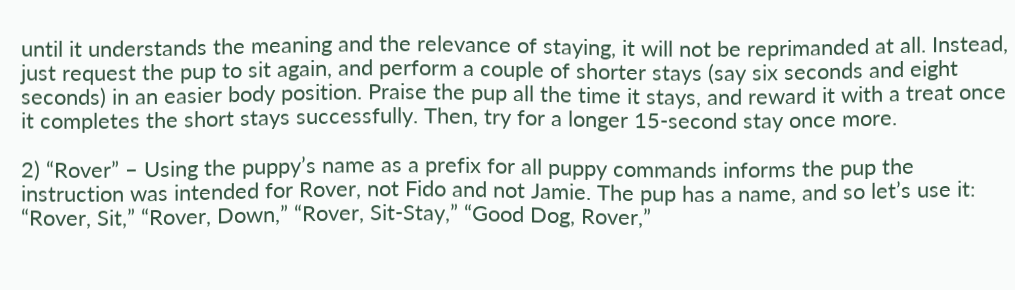until it understands the meaning and the relevance of staying, it will not be reprimanded at all. Instead, just request the pup to sit again, and perform a couple of shorter stays (say six seconds and eight seconds) in an easier body position. Praise the pup all the time it stays, and reward it with a treat once it completes the short stays successfully. Then, try for a longer 15-second stay once more.

2) “Rover” – Using the puppy’s name as a prefix for all puppy commands informs the pup the instruction was intended for Rover, not Fido and not Jamie. The pup has a name, and so let’s use it: “Rover, Sit,” “Rover, Down,” “Rover, Sit-Stay,” “Good Dog, Rover,”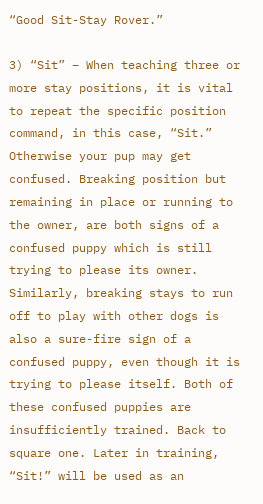“Good Sit-Stay Rover.”

3) “Sit” – When teaching three or more stay positions, it is vital to repeat the specific position command, in this case, “Sit.” Otherwise your pup may get confused. Breaking position but remaining in place or running to the owner, are both signs of a confused puppy which is still trying to please its owner. Similarly, breaking stays to run off to play with other dogs is also a sure-fire sign of a confused puppy, even though it is trying to please itself. Both of these confused puppies are insufficiently trained. Back to square one. Later in training, “Sit!” will be used as an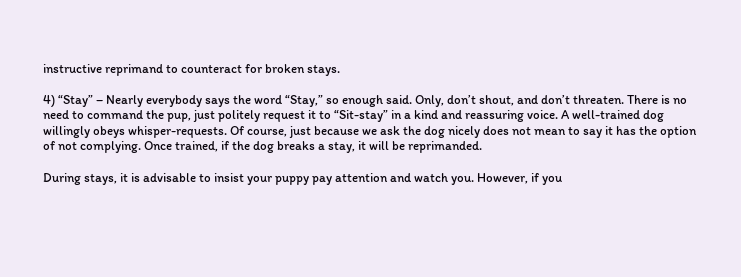instructive reprimand to counteract for broken stays.

4) “Stay” – Nearly everybody says the word “Stay,” so enough said. Only, don’t shout, and don’t threaten. There is no need to command the pup, just politely request it to “Sit-stay” in a kind and reassuring voice. A well-trained dog willingly obeys whisper-requests. Of course, just because we ask the dog nicely does not mean to say it has the option of not complying. Once trained, if the dog breaks a stay, it will be reprimanded.

During stays, it is advisable to insist your puppy pay attention and watch you. However, if you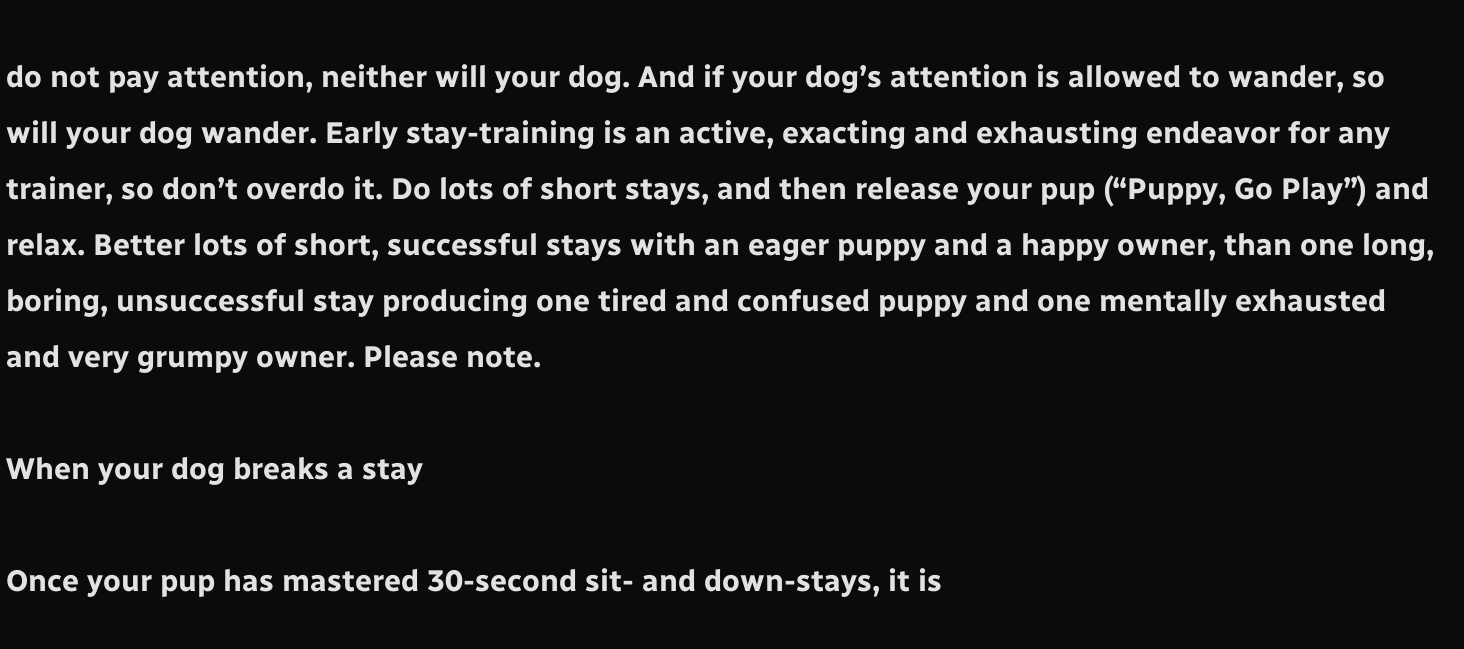do not pay attention, neither will your dog. And if your dog’s attention is allowed to wander, so will your dog wander. Early stay-training is an active, exacting and exhausting endeavor for any trainer, so don’t overdo it. Do lots of short stays, and then release your pup (“Puppy, Go Play”) and relax. Better lots of short, successful stays with an eager puppy and a happy owner, than one long, boring, unsuccessful stay producing one tired and confused puppy and one mentally exhausted and very grumpy owner. Please note.

When your dog breaks a stay

Once your pup has mastered 30-second sit- and down-stays, it is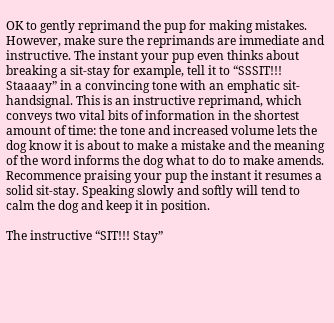OK to gently reprimand the pup for making mistakes. However, make sure the reprimands are immediate and instructive. The instant your pup even thinks about breaking a sit-stay for example, tell it to “SSSIT!!! Staaaay” in a convincing tone with an emphatic sit-handsignal. This is an instructive reprimand, which conveys two vital bits of information in the shortest amount of time: the tone and increased volume lets the dog know it is about to make a mistake and the meaning of the word informs the dog what to do to make amends. Recommence praising your pup the instant it resumes a solid sit-stay. Speaking slowly and softly will tend to calm the dog and keep it in position.

The instructive “SIT!!! Stay”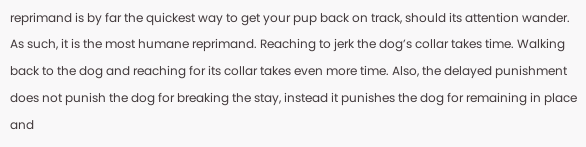reprimand is by far the quickest way to get your pup back on track, should its attention wander. As such, it is the most humane reprimand. Reaching to jerk the dog’s collar takes time. Walking back to the dog and reaching for its collar takes even more time. Also, the delayed punishment does not punish the dog for breaking the stay, instead it punishes the dog for remaining in place and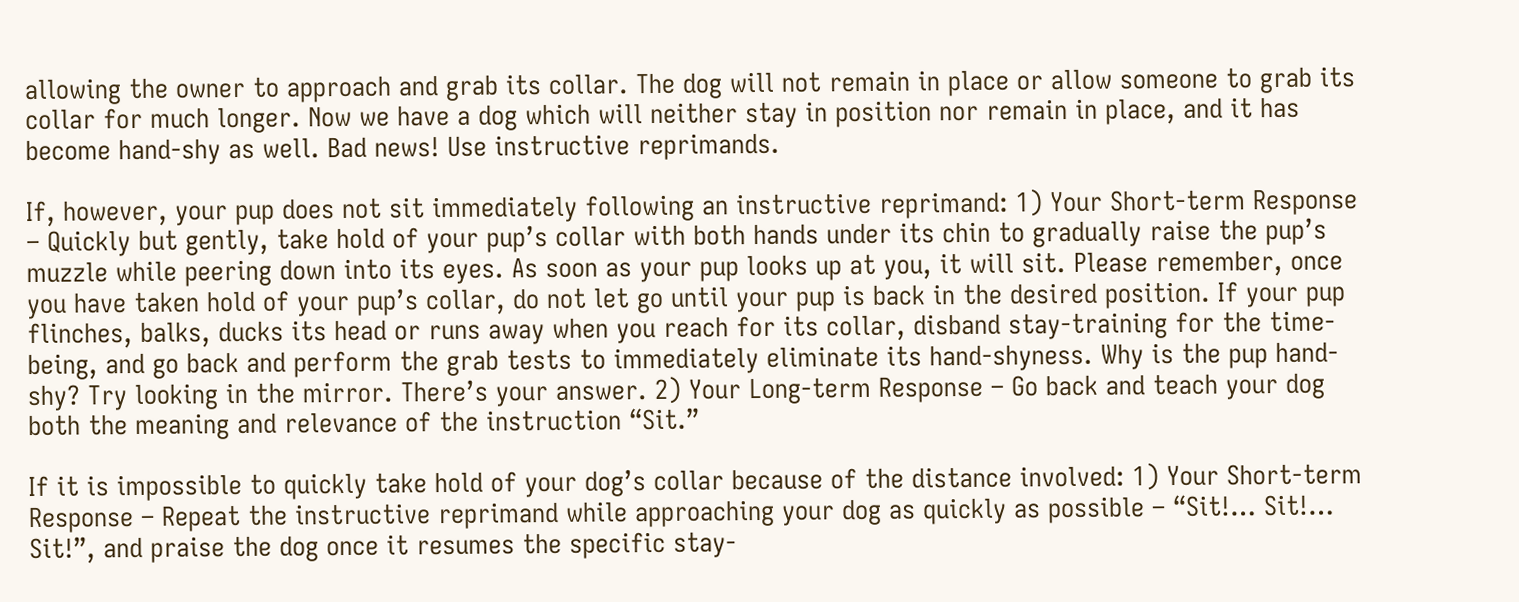allowing the owner to approach and grab its collar. The dog will not remain in place or allow someone to grab its collar for much longer. Now we have a dog which will neither stay in position nor remain in place, and it has become hand-shy as well. Bad news! Use instructive reprimands.

If, however, your pup does not sit immediately following an instructive reprimand: 1) Your Short-term Response – Quickly but gently, take hold of your pup’s collar with both hands under its chin to gradually raise the pup’s muzzle while peering down into its eyes. As soon as your pup looks up at you, it will sit. Please remember, once you have taken hold of your pup’s collar, do not let go until your pup is back in the desired position. If your pup flinches, balks, ducks its head or runs away when you reach for its collar, disband stay-training for the time-being, and go back and perform the grab tests to immediately eliminate its hand-shyness. Why is the pup hand-shy? Try looking in the mirror. There’s your answer. 2) Your Long-term Response – Go back and teach your dog both the meaning and relevance of the instruction “Sit.”

If it is impossible to quickly take hold of your dog’s collar because of the distance involved: 1) Your Short-term Response – Repeat the instructive reprimand while approaching your dog as quickly as possible – “Sit!… Sit!… Sit!”, and praise the dog once it resumes the specific stay-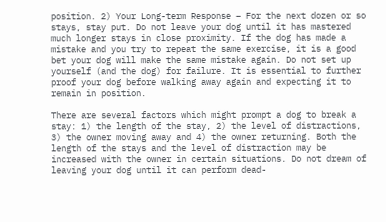position. 2) Your Long-term Response – For the next dozen or so stays, stay put. Do not leave your dog until it has mastered much longer stays in close proximity. If the dog has made a mistake and you try to repeat the same exercise, it is a good bet your dog will make the same mistake again. Do not set up yourself (and the dog) for failure. It is essential to further proof your dog before walking away again and expecting it to remain in position.

There are several factors which might prompt a dog to break a stay: 1) the length of the stay, 2) the level of distractions, 3) the owner moving away and 4) the owner returning. Both the length of the stays and the level of distraction may be increased with the owner in certain situations. Do not dream of leaving your dog until it can perform dead-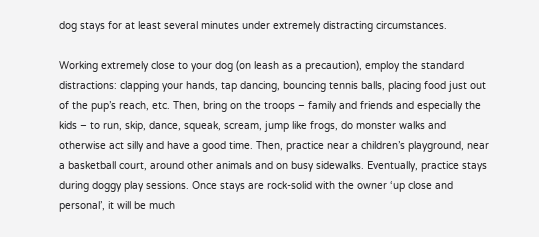dog stays for at least several minutes under extremely distracting circumstances.

Working extremely close to your dog (on leash as a precaution), employ the standard distractions: clapping your hands, tap dancing, bouncing tennis balls, placing food just out of the pup’s reach, etc. Then, bring on the troops – family and friends and especially the kids – to run, skip, dance, squeak, scream, jump like frogs, do monster walks and otherwise act silly and have a good time. Then, practice near a children’s playground, near a basketball court, around other animals and on busy sidewalks. Eventually, practice stays during doggy play sessions. Once stays are rock-solid with the owner ‘up close and personal’, it will be much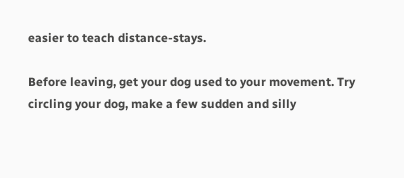easier to teach distance-stays.

Before leaving, get your dog used to your movement. Try circling your dog, make a few sudden and silly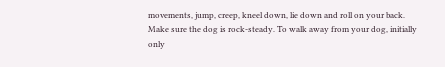movements, jump, creep, kneel down, lie down and roll on your back. Make sure the dog is rock-steady. To walk away from your dog, initially only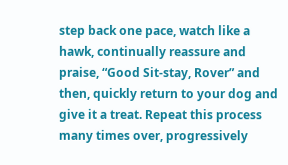step back one pace, watch like a hawk, continually reassure and praise, “Good Sit-stay, Rover” and then, quickly return to your dog and give it a treat. Repeat this process many times over, progressively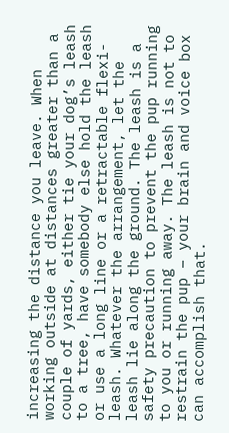increasing the distance you leave. When working outside at distances greater than a couple of yards, either tie your dog’s leash to a tree, have somebody else hold the leash or use a long line or a retractable flexi-leash. Whatever the arrangement, let the leash lie along the ground. The leash is a safety precaution to prevent the pup running to you or running away. The leash is not to restrain the pup – your brain and voice box can accomplish that.